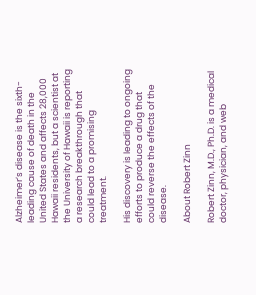Alzheimer’s disease is the sixth-leading cause of death in the United States and affects 28,000 Hawaii residents, but a scientist at the University of Hawaii is reporting a research breakthrough that could lead to a promising treatment.

His discovery is leading to ongoing efforts to produce a drug that could reverse the effects of the disease.

About Robert Zinn

Robert Zinn, M.D., Ph.D. is a medical doctor, physician, and web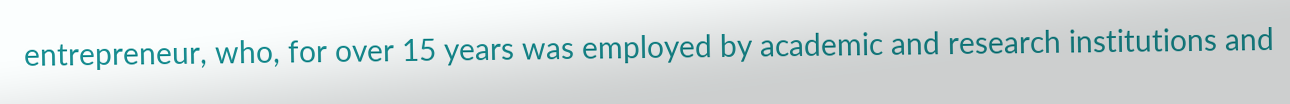entrepreneur, who, for over 15 years was employed by academic and research institutions and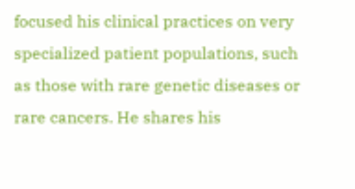focused his clinical practices on very specialized patient populations, such as those with rare genetic diseases or rare cancers. He shares his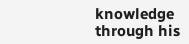knowledge through his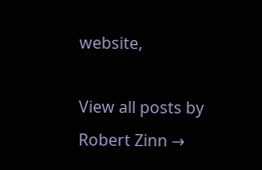website,

View all posts by Robert Zinn →